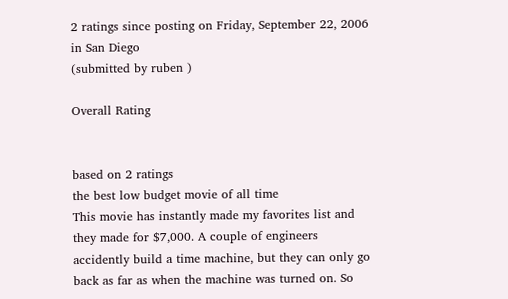2 ratings since posting on Friday, September 22, 2006
in San Diego
(submitted by ruben )

Overall Rating


based on 2 ratings
the best low budget movie of all time
This movie has instantly made my favorites list and they made for $7,000. A couple of engineers accidently build a time machine, but they can only go back as far as when the machine was turned on. So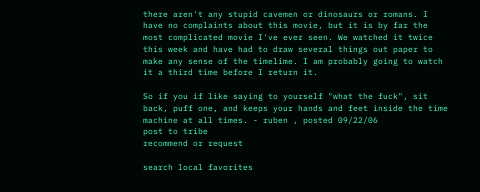there aren't any stupid cavemen or dinosaurs or romans. I have no complaints about this movie, but it is by far the most complicated movie I've ever seen. We watched it twice this week and have had to draw several things out paper to make any sense of the timelime. I am probably going to watch it a third time before I return it.

So if you if like saying to yourself "what the fuck", sit back, puff one, and keeps your hands and feet inside the time machine at all times. - ruben , posted 09/22/06
post to tribe
recommend or request

search local favorites